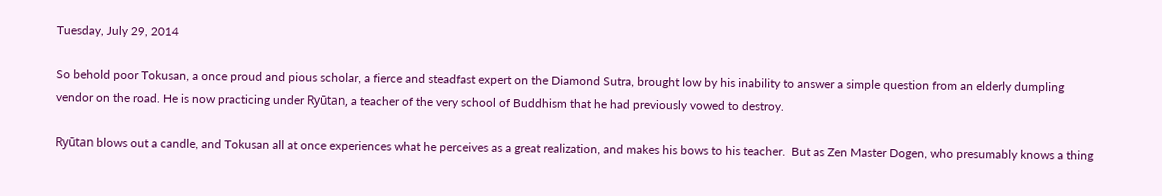Tuesday, July 29, 2014

So behold poor Tokusan, a once proud and pious scholar, a fierce and steadfast expert on the Diamond Sutra, brought low by his inability to answer a simple question from an elderly dumpling vendor on the road. He is now practicing under Ryūtan, a teacher of the very school of Buddhism that he had previously vowed to destroy.

Ryūtan blows out a candle, and Tokusan all at once experiences what he perceives as a great realization, and makes his bows to his teacher.  But as Zen Master Dogen, who presumably knows a thing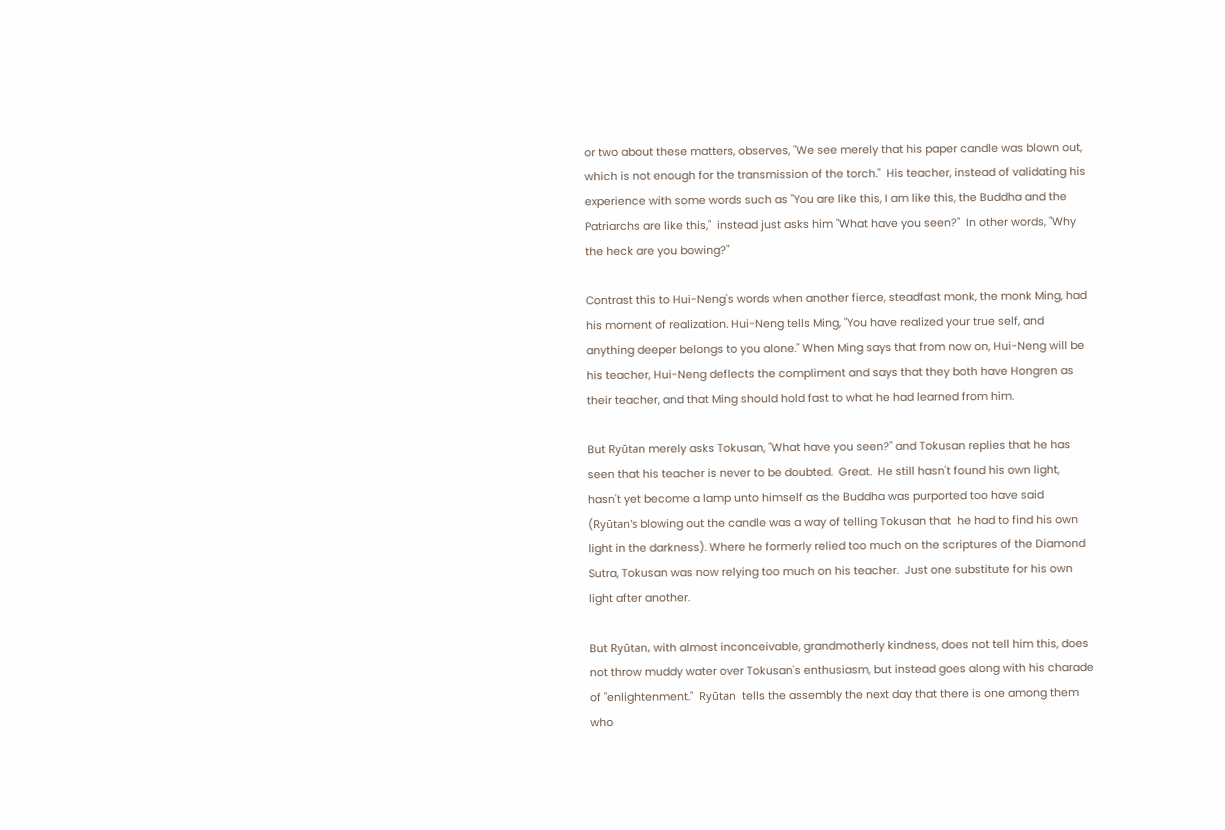or two about these matters, observes, "We see merely that his paper candle was blown out, which is not enough for the transmission of the torch."  His teacher, instead of validating his experience with some words such as "You are like this, I am like this, the Buddha and the Patriarchs are like this,"  instead just asks him "What have you seen?"  In other words, "Why the heck are you bowing?"

Contrast this to Hui-Neng's words when another fierce, steadfast monk, the monk Ming, had his moment of realization. Hui-Neng tells Ming, "You have realized your true self, and anything deeper belongs to you alone." When Ming says that from now on, Hui-Neng will be his teacher, Hui-Neng deflects the compliment and says that they both have Hongren as their teacher, and that Ming should hold fast to what he had learned from him.

But Ryūtan merely asks Tokusan, "What have you seen?" and Tokusan replies that he has seen that his teacher is never to be doubted.  Great.  He still hasn't found his own light, hasn't yet become a lamp unto himself as the Buddha was purported too have said  (Ryūtan's blowing out the candle was a way of telling Tokusan that  he had to find his own light in the darkness). Where he formerly relied too much on the scriptures of the Diamond Sutra, Tokusan was now relying too much on his teacher.  Just one substitute for his own light after another.

But Ryūtan, with almost inconceivable, grandmotherly kindness, does not tell him this, does not throw muddy water over Tokusan's enthusiasm, but instead goes along with his charade of "enlightenment."  Ryūtan  tells the assembly the next day that there is one among them who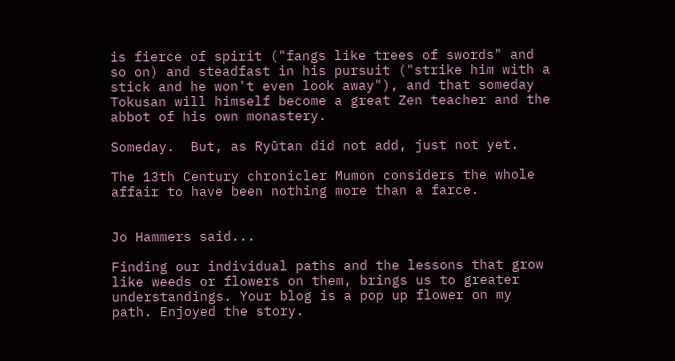is fierce of spirit ("fangs like trees of swords" and so on) and steadfast in his pursuit ("strike him with a stick and he won't even look away"), and that someday Tokusan will himself become a great Zen teacher and the abbot of his own monastery.

Someday.  But, as Ryūtan did not add, just not yet.

The 13th Century chronicler Mumon considers the whole affair to have been nothing more than a farce.


Jo Hammers said...

Finding our individual paths and the lessons that grow like weeds or flowers on them, brings us to greater understandings. Your blog is a pop up flower on my path. Enjoyed the story.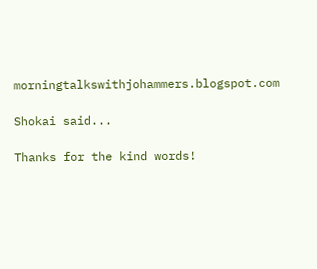morningtalkswithjohammers.blogspot.com

Shokai said...

Thanks for the kind words!